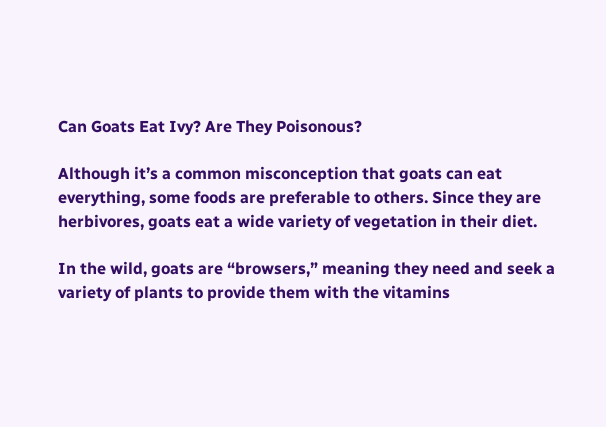Can Goats Eat Ivy? Are They Poisonous?

Although it’s a common misconception that goats can eat everything, some foods are preferable to others. Since they are herbivores, goats eat a wide variety of vegetation in their diet.

In the wild, goats are “browsers,” meaning they need and seek a variety of plants to provide them with the vitamins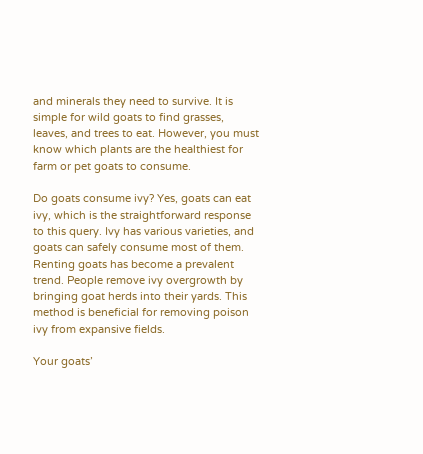and minerals they need to survive. It is simple for wild goats to find grasses, leaves, and trees to eat. However, you must know which plants are the healthiest for farm or pet goats to consume.

Do goats consume ivy? Yes, goats can eat ivy, which is the straightforward response to this query. Ivy has various varieties, and goats can safely consume most of them. Renting goats has become a prevalent trend. People remove ivy overgrowth by bringing goat herds into their yards. This method is beneficial for removing poison ivy from expansive fields.

Your goats’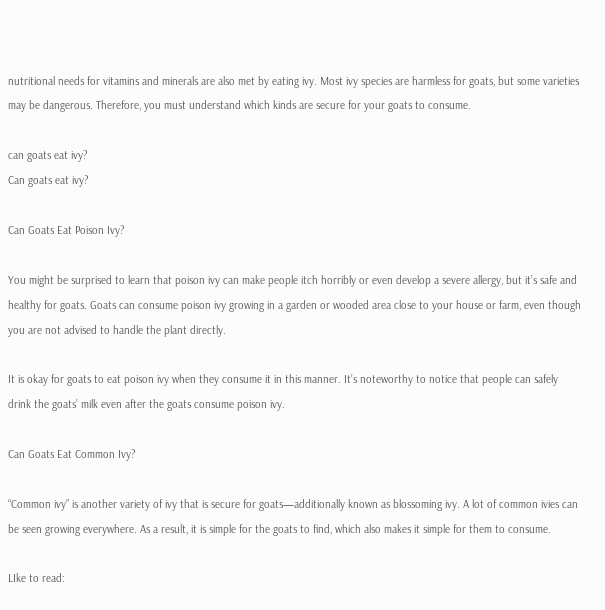nutritional needs for vitamins and minerals are also met by eating ivy. Most ivy species are harmless for goats, but some varieties may be dangerous. Therefore, you must understand which kinds are secure for your goats to consume.

can goats eat ivy?
Can goats eat ivy?

Can Goats Eat Poison Ivy?

You might be surprised to learn that poison ivy can make people itch horribly or even develop a severe allergy, but it’s safe and healthy for goats. Goats can consume poison ivy growing in a garden or wooded area close to your house or farm, even though you are not advised to handle the plant directly.

It is okay for goats to eat poison ivy when they consume it in this manner. It’s noteworthy to notice that people can safely drink the goats’ milk even after the goats consume poison ivy.

Can Goats Eat Common Ivy?

“Common ivy” is another variety of ivy that is secure for goats—additionally known as blossoming ivy. A lot of common ivies can be seen growing everywhere. As a result, it is simple for the goats to find, which also makes it simple for them to consume.

LIke to read: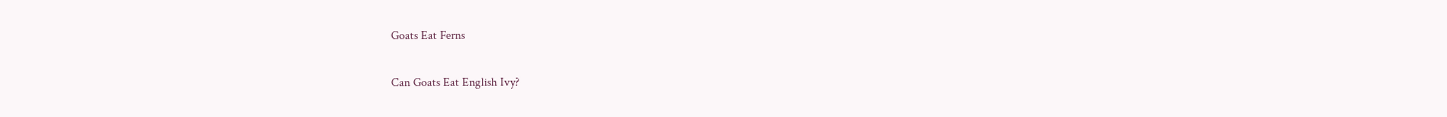Goats Eat Ferns

Can Goats Eat English Ivy?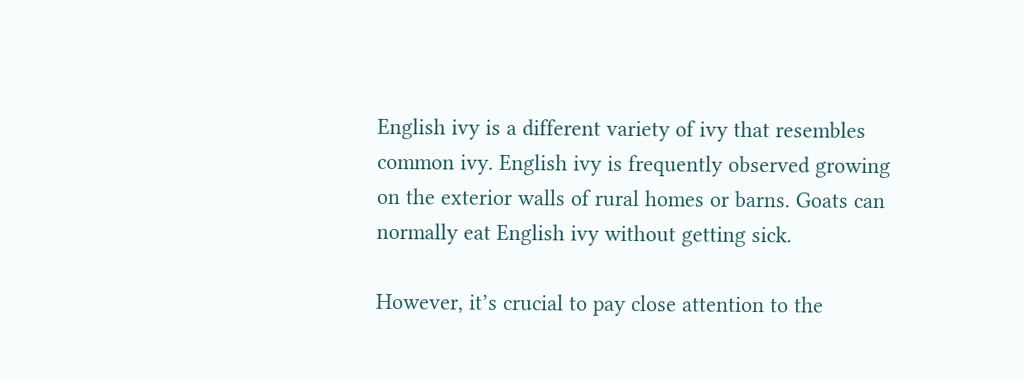English ivy is a different variety of ivy that resembles common ivy. English ivy is frequently observed growing on the exterior walls of rural homes or barns. Goats can normally eat English ivy without getting sick.

However, it’s crucial to pay close attention to the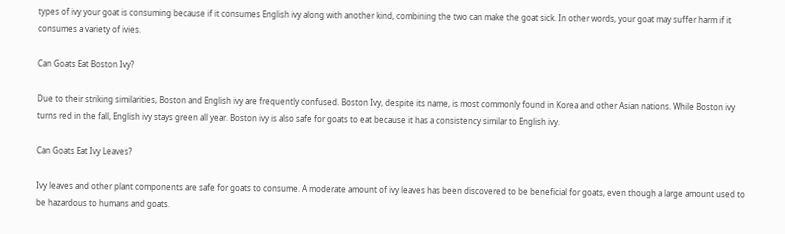types of ivy your goat is consuming because if it consumes English ivy along with another kind, combining the two can make the goat sick. In other words, your goat may suffer harm if it consumes a variety of ivies.

Can Goats Eat Boston Ivy?

Due to their striking similarities, Boston and English ivy are frequently confused. Boston Ivy, despite its name, is most commonly found in Korea and other Asian nations. While Boston ivy turns red in the fall, English ivy stays green all year. Boston ivy is also safe for goats to eat because it has a consistency similar to English ivy.

Can Goats Eat Ivy Leaves?

Ivy leaves and other plant components are safe for goats to consume. A moderate amount of ivy leaves has been discovered to be beneficial for goats, even though a large amount used to be hazardous to humans and goats.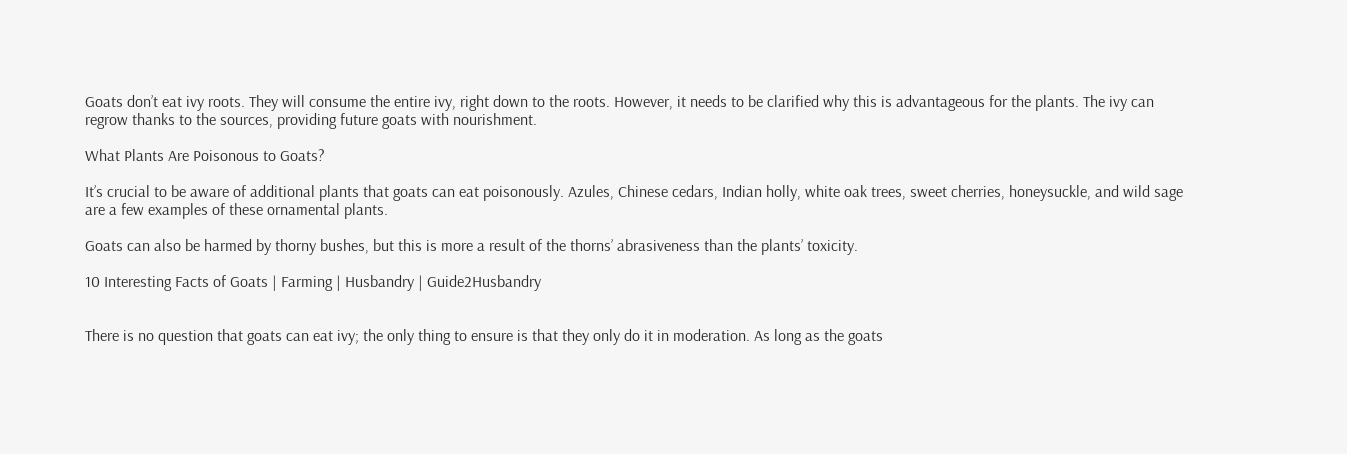Goats don’t eat ivy roots. They will consume the entire ivy, right down to the roots. However, it needs to be clarified why this is advantageous for the plants. The ivy can regrow thanks to the sources, providing future goats with nourishment.

What Plants Are Poisonous to Goats?

It’s crucial to be aware of additional plants that goats can eat poisonously. Azules, Chinese cedars, Indian holly, white oak trees, sweet cherries, honeysuckle, and wild sage are a few examples of these ornamental plants.

Goats can also be harmed by thorny bushes, but this is more a result of the thorns’ abrasiveness than the plants’ toxicity.

10 Interesting Facts of Goats | Farming | Husbandry | Guide2Husbandry


There is no question that goats can eat ivy; the only thing to ensure is that they only do it in moderation. As long as the goats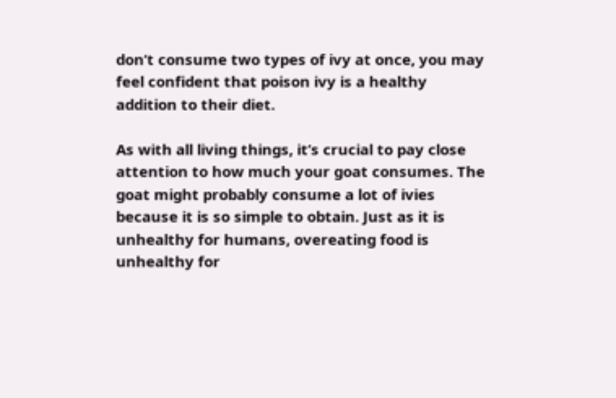don’t consume two types of ivy at once, you may feel confident that poison ivy is a healthy addition to their diet.

As with all living things, it’s crucial to pay close attention to how much your goat consumes. The goat might probably consume a lot of ivies because it is so simple to obtain. Just as it is unhealthy for humans, overeating food is unhealthy for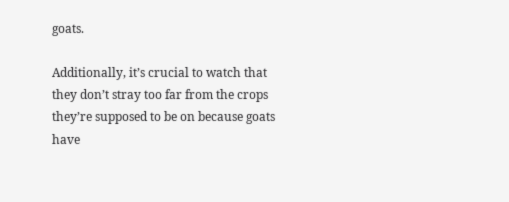goats.

Additionally, it’s crucial to watch that they don’t stray too far from the crops they’re supposed to be on because goats have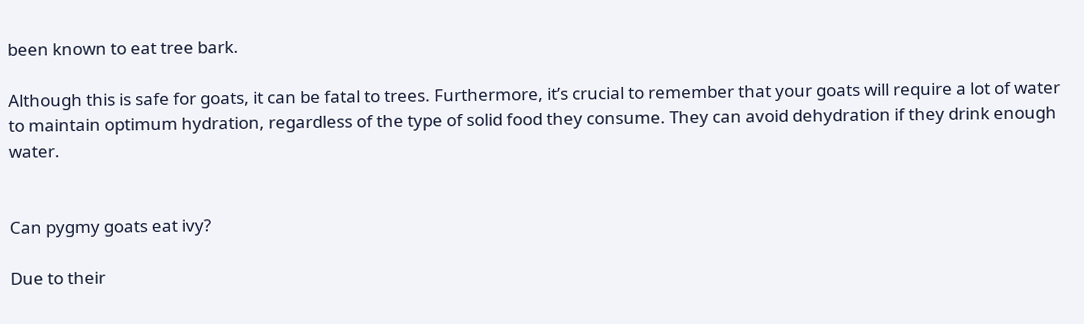been known to eat tree bark.

Although this is safe for goats, it can be fatal to trees. Furthermore, it’s crucial to remember that your goats will require a lot of water to maintain optimum hydration, regardless of the type of solid food they consume. They can avoid dehydration if they drink enough water.


Can pygmy goats eat ivy?

Due to their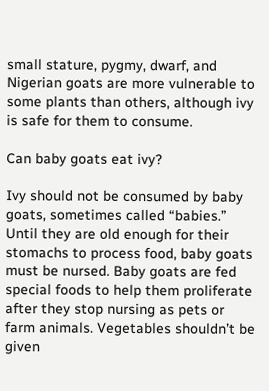small stature, pygmy, dwarf, and Nigerian goats are more vulnerable to some plants than others, although ivy is safe for them to consume.

Can baby goats eat ivy?

Ivy should not be consumed by baby goats, sometimes called “babies.” Until they are old enough for their stomachs to process food, baby goats must be nursed. Baby goats are fed special foods to help them proliferate after they stop nursing as pets or farm animals. Vegetables shouldn’t be given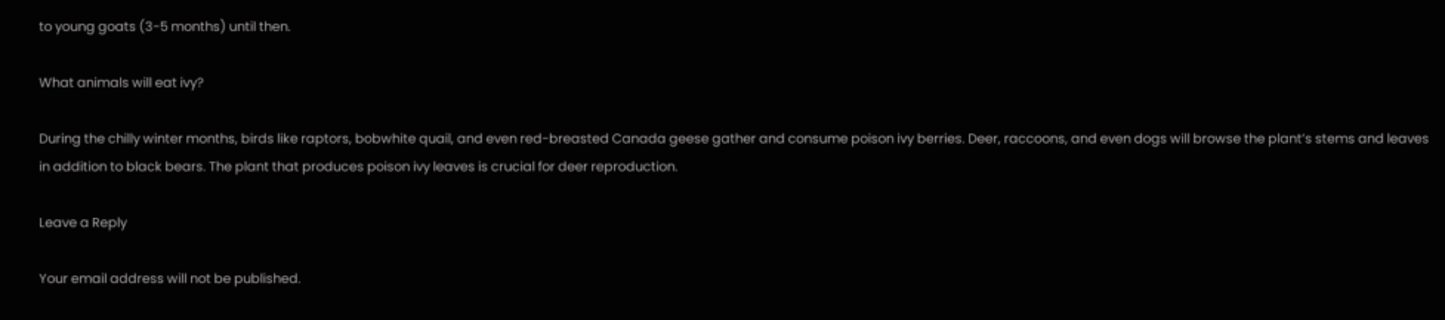to young goats (3-5 months) until then.

What animals will eat ivy?

During the chilly winter months, birds like raptors, bobwhite quail, and even red-breasted Canada geese gather and consume poison ivy berries. Deer, raccoons, and even dogs will browse the plant’s stems and leaves in addition to black bears. The plant that produces poison ivy leaves is crucial for deer reproduction.

Leave a Reply

Your email address will not be published.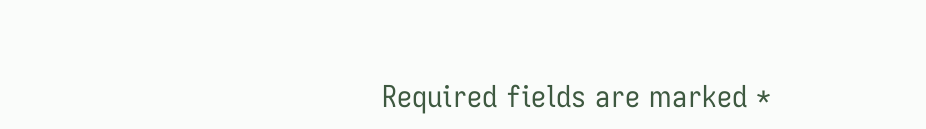Required fields are marked *